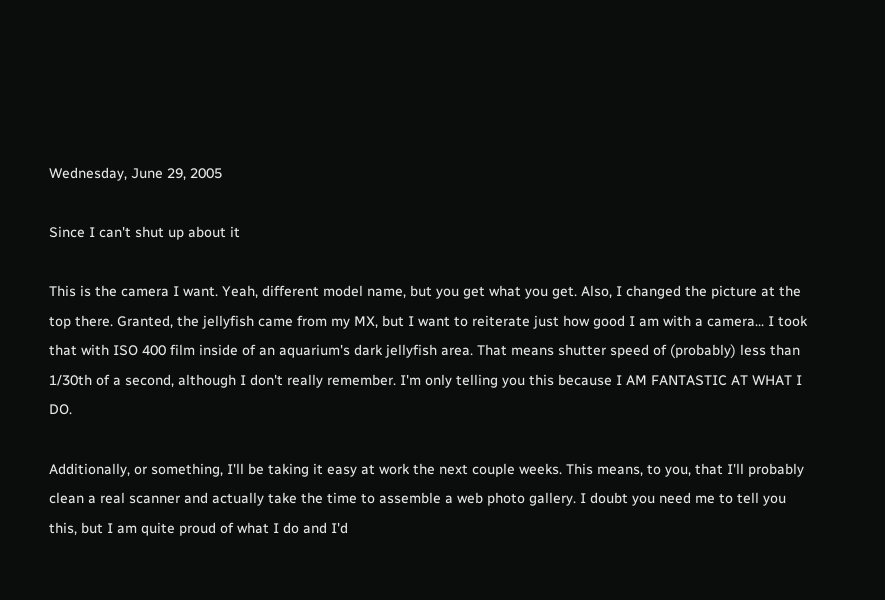Wednesday, June 29, 2005

Since I can't shut up about it

This is the camera I want. Yeah, different model name, but you get what you get. Also, I changed the picture at the top there. Granted, the jellyfish came from my MX, but I want to reiterate just how good I am with a camera... I took that with ISO 400 film inside of an aquarium's dark jellyfish area. That means shutter speed of (probably) less than 1/30th of a second, although I don't really remember. I'm only telling you this because I AM FANTASTIC AT WHAT I DO.

Additionally, or something, I'll be taking it easy at work the next couple weeks. This means, to you, that I'll probably clean a real scanner and actually take the time to assemble a web photo gallery. I doubt you need me to tell you this, but I am quite proud of what I do and I'd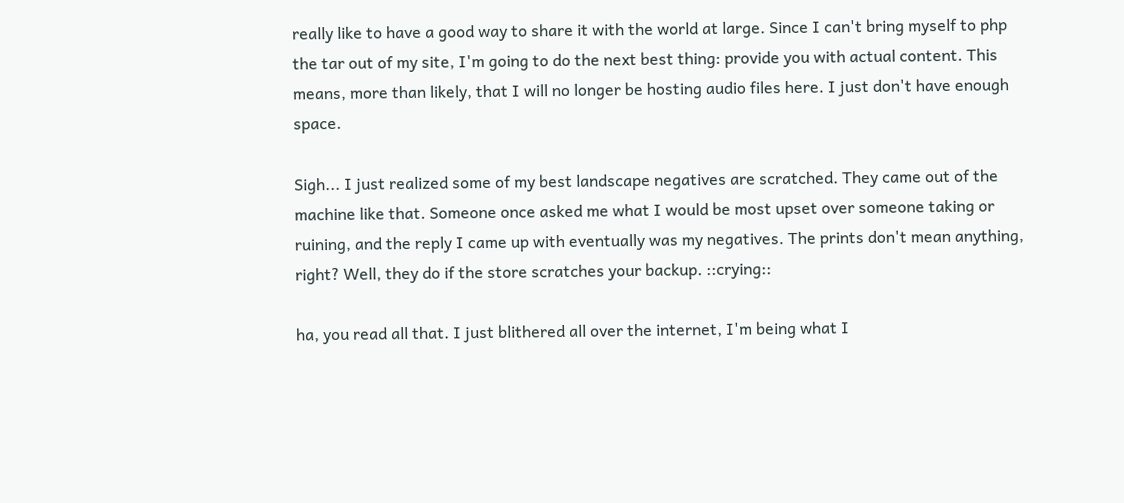really like to have a good way to share it with the world at large. Since I can't bring myself to php the tar out of my site, I'm going to do the next best thing: provide you with actual content. This means, more than likely, that I will no longer be hosting audio files here. I just don't have enough space.

Sigh... I just realized some of my best landscape negatives are scratched. They came out of the machine like that. Someone once asked me what I would be most upset over someone taking or ruining, and the reply I came up with eventually was my negatives. The prints don't mean anything, right? Well, they do if the store scratches your backup. ::crying::

ha, you read all that. I just blithered all over the internet, I'm being what I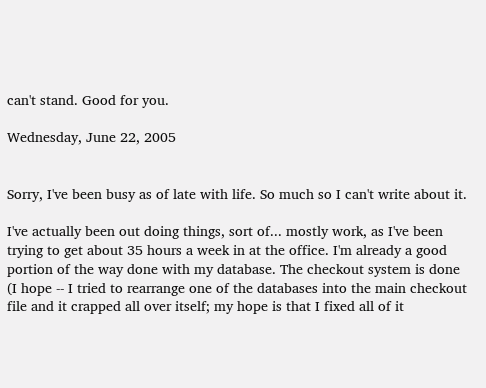can't stand. Good for you.

Wednesday, June 22, 2005


Sorry, I've been busy as of late with life. So much so I can't write about it.

I've actually been out doing things, sort of... mostly work, as I've been trying to get about 35 hours a week in at the office. I'm already a good portion of the way done with my database. The checkout system is done (I hope -- I tried to rearrange one of the databases into the main checkout file and it crapped all over itself; my hope is that I fixed all of it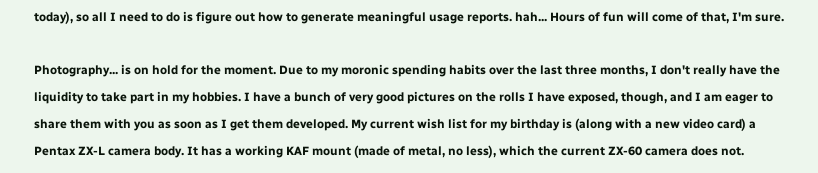today), so all I need to do is figure out how to generate meaningful usage reports. hah... Hours of fun will come of that, I'm sure.

Photography... is on hold for the moment. Due to my moronic spending habits over the last three months, I don't really have the liquidity to take part in my hobbies. I have a bunch of very good pictures on the rolls I have exposed, though, and I am eager to share them with you as soon as I get them developed. My current wish list for my birthday is (along with a new video card) a Pentax ZX-L camera body. It has a working KAF mount (made of metal, no less), which the current ZX-60 camera does not.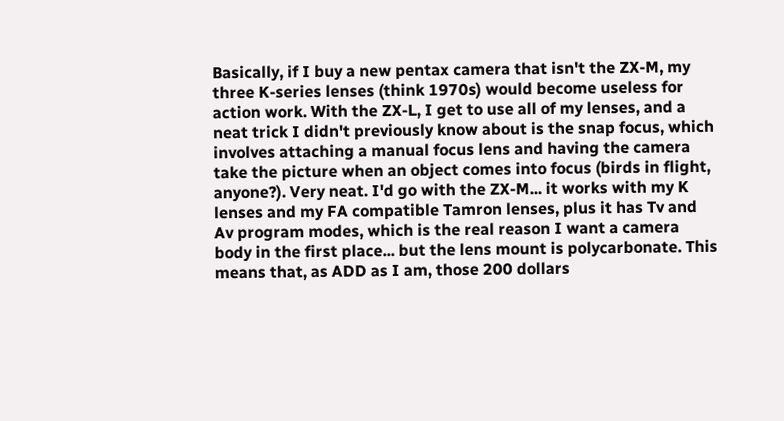Basically, if I buy a new pentax camera that isn't the ZX-M, my three K-series lenses (think 1970s) would become useless for action work. With the ZX-L, I get to use all of my lenses, and a neat trick I didn't previously know about is the snap focus, which involves attaching a manual focus lens and having the camera take the picture when an object comes into focus (birds in flight, anyone?). Very neat. I'd go with the ZX-M... it works with my K lenses and my FA compatible Tamron lenses, plus it has Tv and Av program modes, which is the real reason I want a camera body in the first place... but the lens mount is polycarbonate. This means that, as ADD as I am, those 200 dollars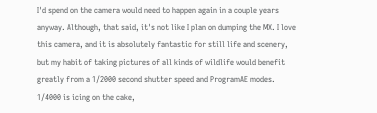I'd spend on the camera would need to happen again in a couple years anyway. Although, that said, it's not like I plan on dumping the MX. I love this camera, and it is absolutely fantastic for still life and scenery, but my habit of taking pictures of all kinds of wildlife would benefit greatly from a 1/2000 second shutter speed and ProgramAE modes. 1/4000 is icing on the cake,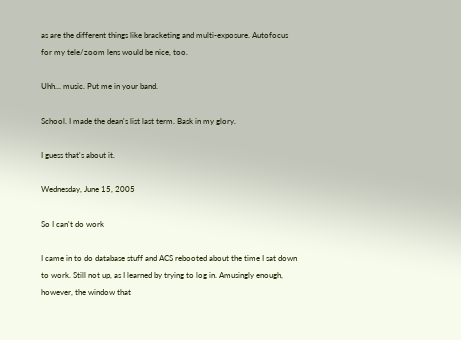as are the different things like bracketing and multi-exposure. Autofocus for my tele/zoom lens would be nice, too.

Uhh... music. Put me in your band.

School. I made the dean's list last term. Bask in my glory.

I guess that's about it.

Wednesday, June 15, 2005

So I can't do work

I came in to do database stuff and ACS rebooted about the time I sat down to work. Still not up, as I learned by trying to log in. Amusingly enough, however, the window that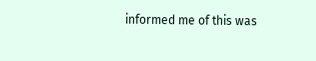informed me of this was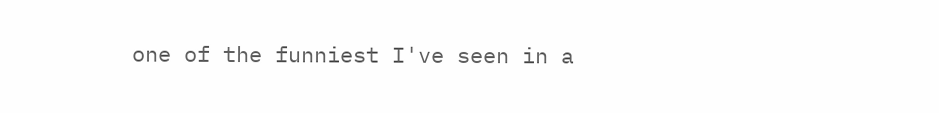one of the funniest I've seen in a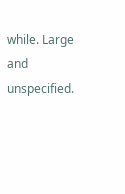while. Large and unspecified.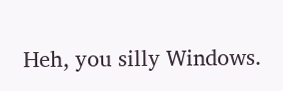Heh, you silly Windows.